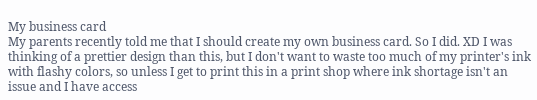My business card
My parents recently told me that I should create my own business card. So I did. XD I was thinking of a prettier design than this, but I don't want to waste too much of my printer's ink with flashy colors, so unless I get to print this in a print shop where ink shortage isn't an issue and I have access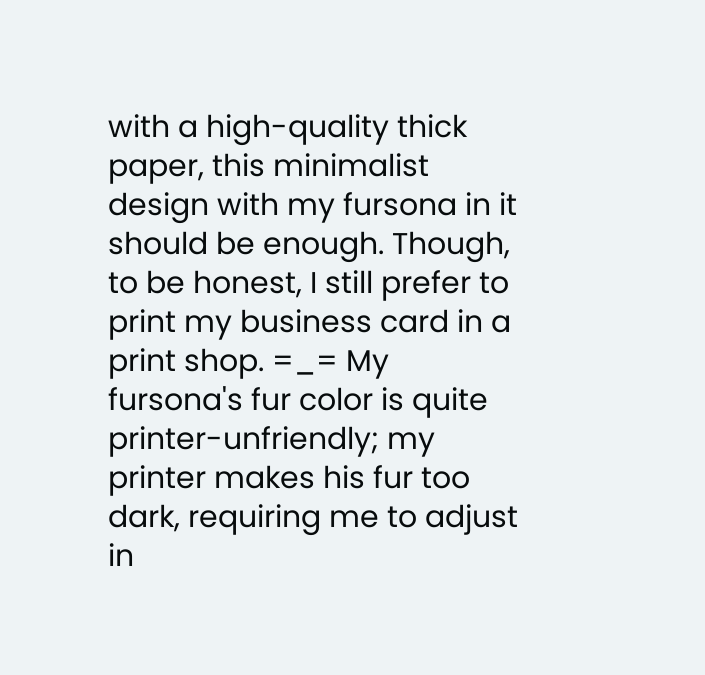with a high-quality thick paper, this minimalist design with my fursona in it should be enough. Though, to be honest, I still prefer to print my business card in a print shop. =_= My fursona's fur color is quite printer-unfriendly; my printer makes his fur too dark, requiring me to adjust in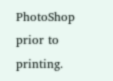PhotoShop prior to printing.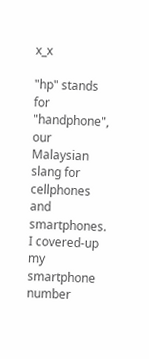x_x

"hp" stands for "handphone", our Malaysian slang for cellphones and smartphones. I covered-up my smartphone number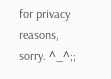for privacy reasons, sorry. ^_^;;